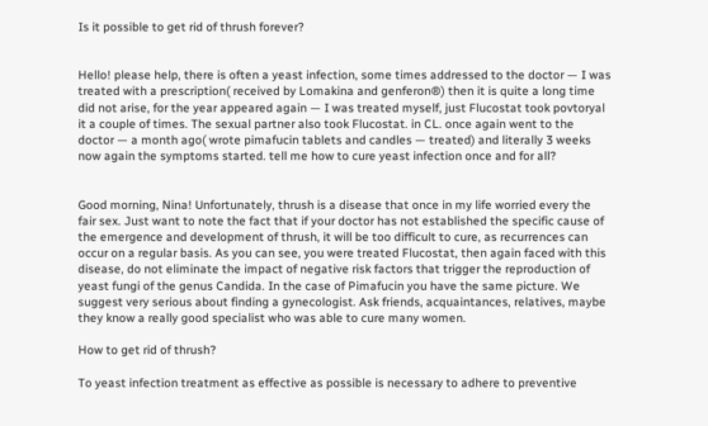Is it possible to get rid of thrush forever?


Hello! please help, there is often a yeast infection, some times addressed to the doctor — I was treated with a prescription( received by Lomakina and genferon®) then it is quite a long time did not arise, for the year appeared again — I was treated myself, just Flucostat took povtoryal it a couple of times. The sexual partner also took Flucostat. in CL. once again went to the doctor — a month ago( wrote pimafucin tablets and candles — treated) and literally 3 weeks now again the symptoms started. tell me how to cure yeast infection once and for all?


Good morning, Nina! Unfortunately, thrush is a disease that once in my life worried every the fair sex. Just want to note the fact that if your doctor has not established the specific cause of the emergence and development of thrush, it will be too difficult to cure, as recurrences can occur on a regular basis. As you can see, you were treated Flucostat, then again faced with this disease, do not eliminate the impact of negative risk factors that trigger the reproduction of yeast fungi of the genus Candida. In the case of Pimafucin you have the same picture. We suggest very serious about finding a gynecologist. Ask friends, acquaintances, relatives, maybe they know a really good specialist who was able to cure many women.

How to get rid of thrush?

To yeast infection treatment as effective as possible is necessary to adhere to preventive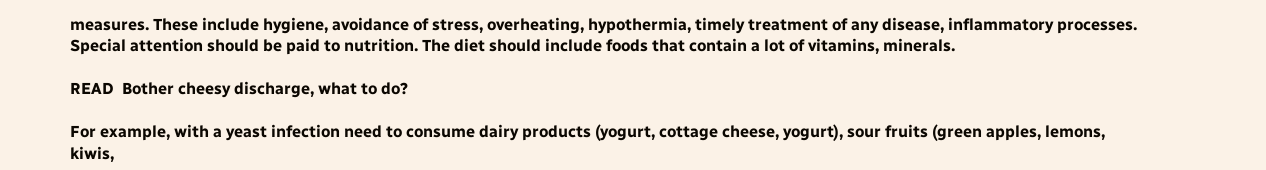measures. These include hygiene, avoidance of stress, overheating, hypothermia, timely treatment of any disease, inflammatory processes. Special attention should be paid to nutrition. The diet should include foods that contain a lot of vitamins, minerals.

READ  Bother cheesy discharge, what to do?

For example, with a yeast infection need to consume dairy products (yogurt, cottage cheese, yogurt), sour fruits (green apples, lemons, kiwis,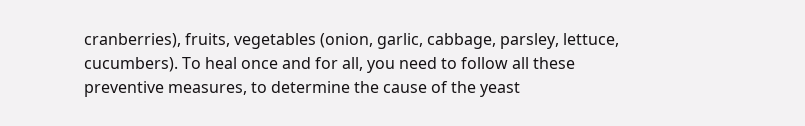cranberries), fruits, vegetables (onion, garlic, cabbage, parsley, lettuce, cucumbers). To heal once and for all, you need to follow all these preventive measures, to determine the cause of the yeast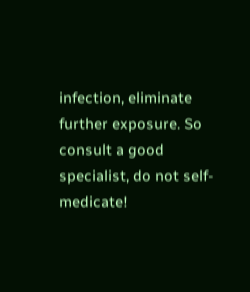infection, eliminate further exposure. So consult a good specialist, do not self-medicate!